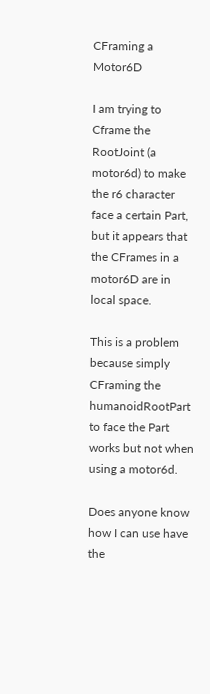CFraming a Motor6D

I am trying to Cframe the RootJoint (a motor6d) to make the r6 character face a certain Part, but it appears that the CFrames in a motor6D are in local space.

This is a problem because simply CFraming the humanoidRootPart to face the Part works but not when using a motor6d.

Does anyone know how I can use have the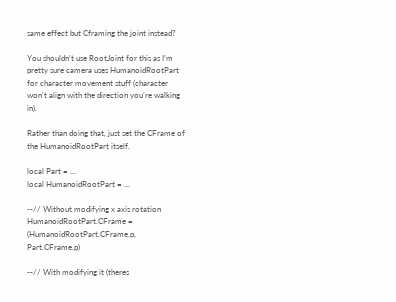same effect but Cframing the joint instead?

You shouldn’t use RootJoint for this as I’m pretty sure camera uses HumanoidRootPart for character movement stuff (character won’t align with the direction you’re walking in).

Rather than doing that, just set the CFrame of the HumanoidRootPart itself.

local Part = ...
local HumanoidRootPart = ...

--// Without modifying x axis rotation
HumanoidRootPart.CFrame = (HumanoidRootPart.CFrame.p, Part.CFrame.p)

--// With modifying it (theres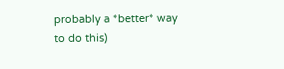probably a *better* way to do this)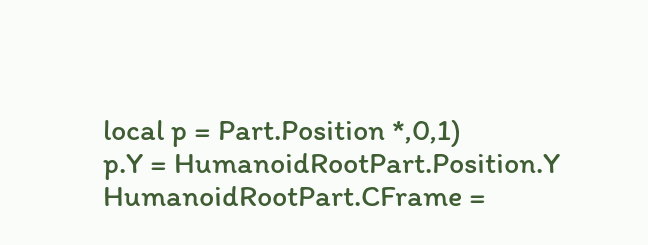local p = Part.Position *,0,1)
p.Y = HumanoidRootPart.Position.Y
HumanoidRootPart.CFrame =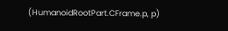(HumanoidRootPart.CFrame.p, p)